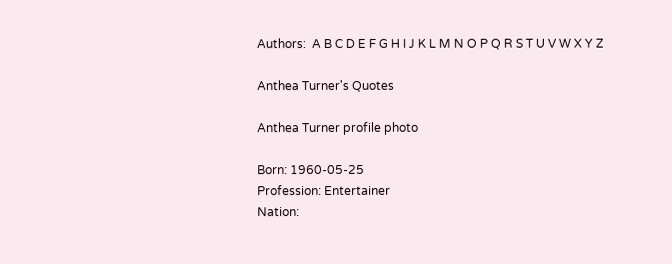Authors:  A B C D E F G H I J K L M N O P Q R S T U V W X Y Z

Anthea Turner's Quotes

Anthea Turner profile photo

Born: 1960-05-25
Profession: Entertainer
Nation: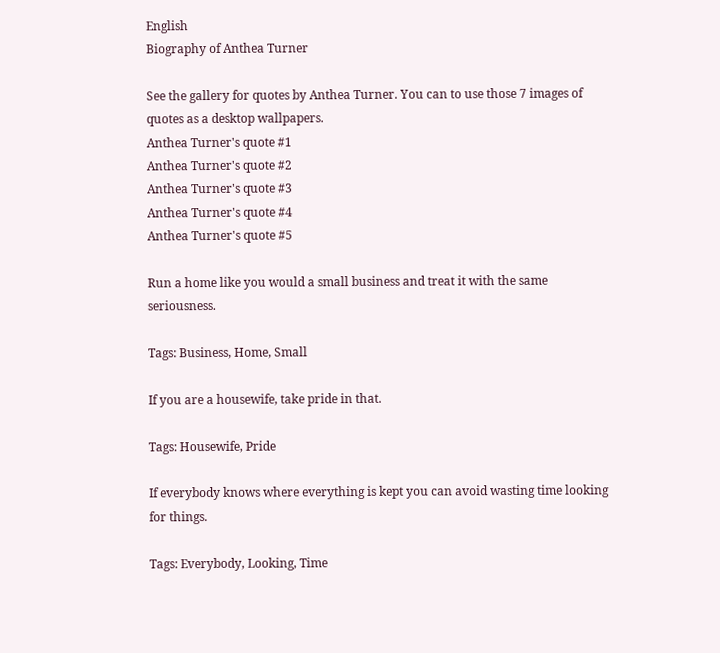English
Biography of Anthea Turner

See the gallery for quotes by Anthea Turner. You can to use those 7 images of quotes as a desktop wallpapers.
Anthea Turner's quote #1
Anthea Turner's quote #2
Anthea Turner's quote #3
Anthea Turner's quote #4
Anthea Turner's quote #5

Run a home like you would a small business and treat it with the same seriousness.

Tags: Business, Home, Small

If you are a housewife, take pride in that.

Tags: Housewife, Pride

If everybody knows where everything is kept you can avoid wasting time looking for things.

Tags: Everybody, Looking, Time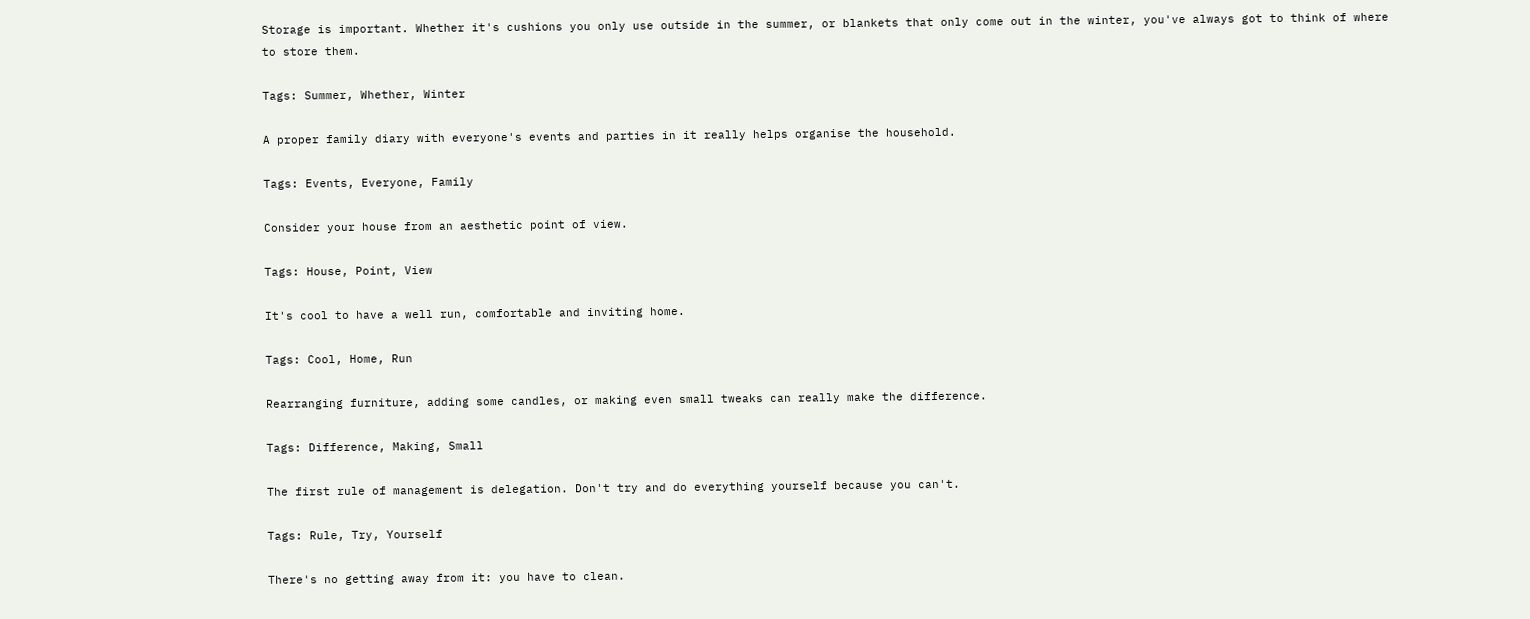Storage is important. Whether it's cushions you only use outside in the summer, or blankets that only come out in the winter, you've always got to think of where to store them.

Tags: Summer, Whether, Winter

A proper family diary with everyone's events and parties in it really helps organise the household.

Tags: Events, Everyone, Family

Consider your house from an aesthetic point of view.

Tags: House, Point, View

It's cool to have a well run, comfortable and inviting home.

Tags: Cool, Home, Run

Rearranging furniture, adding some candles, or making even small tweaks can really make the difference.

Tags: Difference, Making, Small

The first rule of management is delegation. Don't try and do everything yourself because you can't.

Tags: Rule, Try, Yourself

There's no getting away from it: you have to clean.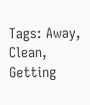Tags: Away, Clean, Getting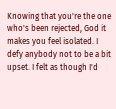Knowing that you're the one who's been rejected, God it makes you feel isolated. I defy anybody not to be a bit upset. I felt as though I'd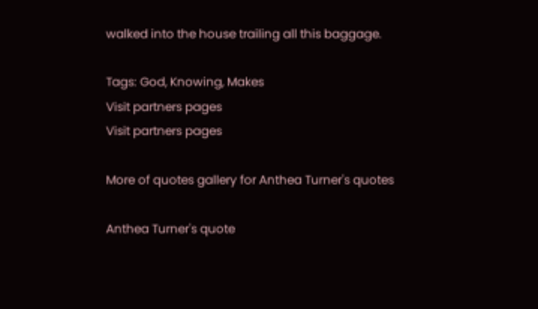walked into the house trailing all this baggage.

Tags: God, Knowing, Makes
Visit partners pages
Visit partners pages

More of quotes gallery for Anthea Turner's quotes

Anthea Turner's quote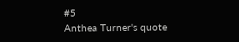#5
Anthea Turner's quote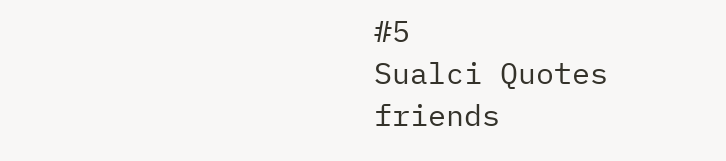#5
Sualci Quotes friends